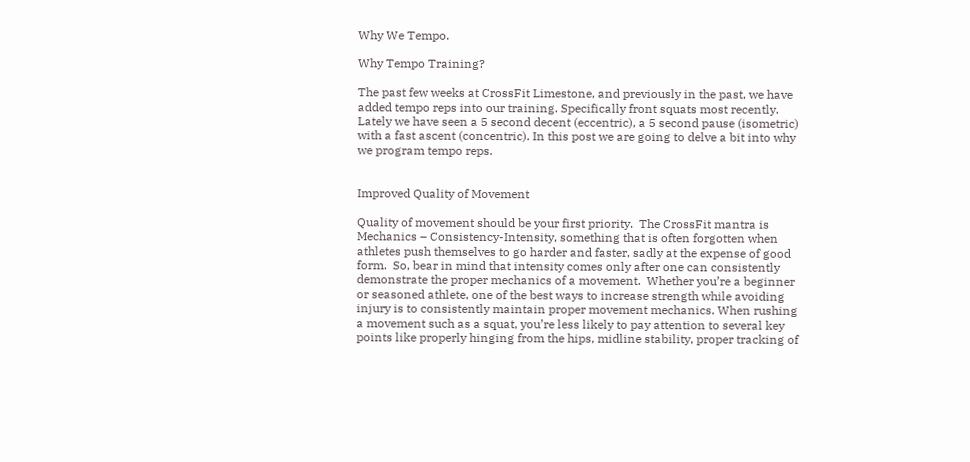Why We Tempo.

Why Tempo Training?

The past few weeks at CrossFit Limestone, and previously in the past, we have added tempo reps into our training. Specifically front squats most recently.  Lately we have seen a 5 second decent (eccentric), a 5 second pause (isometric) with a fast ascent (concentric). In this post we are going to delve a bit into why we program tempo reps.


Improved Quality of Movement

Quality of movement should be your first priority.  The CrossFit mantra is Mechanics – Consistency-Intensity, something that is often forgotten when athletes push themselves to go harder and faster, sadly at the expense of good form.  So, bear in mind that intensity comes only after one can consistently demonstrate the proper mechanics of a movement.  Whether you’re a beginner or seasoned athlete, one of the best ways to increase strength while avoiding injury is to consistently maintain proper movement mechanics. When rushing a movement such as a squat, you’re less likely to pay attention to several key points like properly hinging from the hips, midline stability, proper tracking of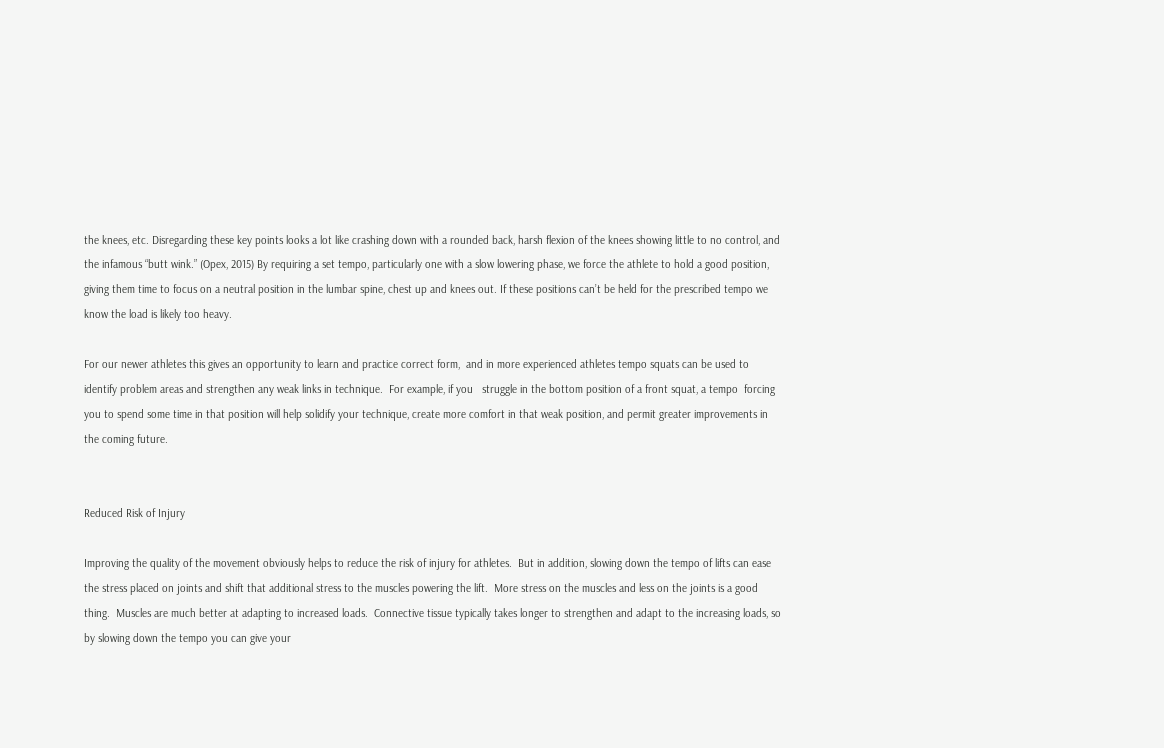the knees, etc. Disregarding these key points looks a lot like crashing down with a rounded back, harsh flexion of the knees showing little to no control, and the infamous “butt wink.” (Opex, 2015) By requiring a set tempo, particularly one with a slow lowering phase, we force the athlete to hold a good position, giving them time to focus on a neutral position in the lumbar spine, chest up and knees out. If these positions can’t be held for the prescribed tempo we know the load is likely too heavy.

For our newer athletes this gives an opportunity to learn and practice correct form,  and in more experienced athletes tempo squats can be used to identify problem areas and strengthen any weak links in technique.  For example, if you   struggle in the bottom position of a front squat, a tempo  forcing  you to spend some time in that position will help solidify your technique, create more comfort in that weak position, and permit greater improvements in the coming future.


Reduced Risk of Injury

Improving the quality of the movement obviously helps to reduce the risk of injury for athletes.  But in addition, slowing down the tempo of lifts can ease the stress placed on joints and shift that additional stress to the muscles powering the lift.  More stress on the muscles and less on the joints is a good thing.  Muscles are much better at adapting to increased loads.  Connective tissue typically takes longer to strengthen and adapt to the increasing loads, so by slowing down the tempo you can give your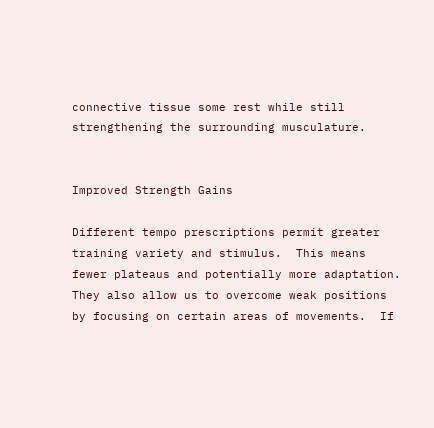connective tissue some rest while still strengthening the surrounding musculature.


Improved Strength Gains

Different tempo prescriptions permit greater training variety and stimulus.  This means fewer plateaus and potentially more adaptation. They also allow us to overcome weak positions by focusing on certain areas of movements.  If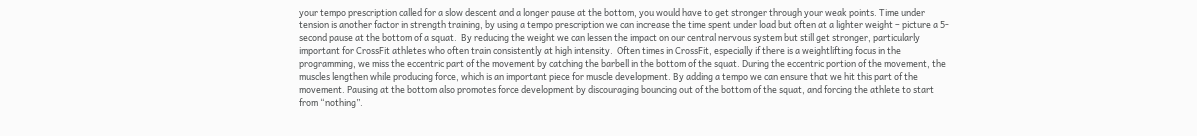your tempo prescription called for a slow descent and a longer pause at the bottom, you would have to get stronger through your weak points. Time under tension is another factor in strength training, by using a tempo prescription we can increase the time spent under load but often at a lighter weight – picture a 5-second pause at the bottom of a squat.  By reducing the weight we can lessen the impact on our central nervous system but still get stronger, particularly important for CrossFit athletes who often train consistently at high intensity.  Often times in CrossFit, especially if there is a weightlifting focus in the programming, we miss the eccentric part of the movement by catching the barbell in the bottom of the squat. During the eccentric portion of the movement, the muscles lengthen while producing force, which is an important piece for muscle development. By adding a tempo we can ensure that we hit this part of the movement. Pausing at the bottom also promotes force development by discouraging bouncing out of the bottom of the squat, and forcing the athlete to start from “nothing”.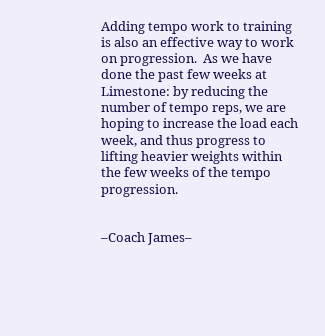Adding tempo work to training is also an effective way to work on progression.  As we have done the past few weeks at Limestone: by reducing the number of tempo reps, we are hoping to increase the load each week, and thus progress to lifting heavier weights within the few weeks of the tempo progression.


–Coach James–